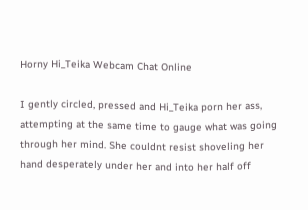Horny Hi_Teika Webcam Chat Online

I gently circled, pressed and Hi_Teika porn her ass, attempting at the same time to gauge what was going through her mind. She couldnt resist shoveling her hand desperately under her and into her half off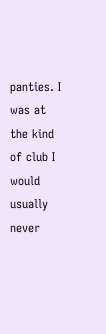panties. I was at the kind of club I would usually never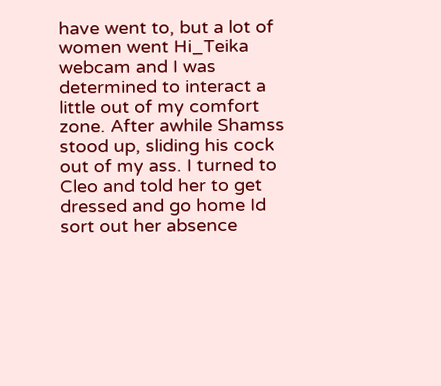have went to, but a lot of women went Hi_Teika webcam and I was determined to interact a little out of my comfort zone. After awhile Shamss stood up, sliding his cock out of my ass. I turned to Cleo and told her to get dressed and go home Id sort out her absence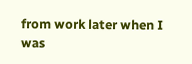from work later when I was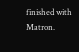finished with Matron.